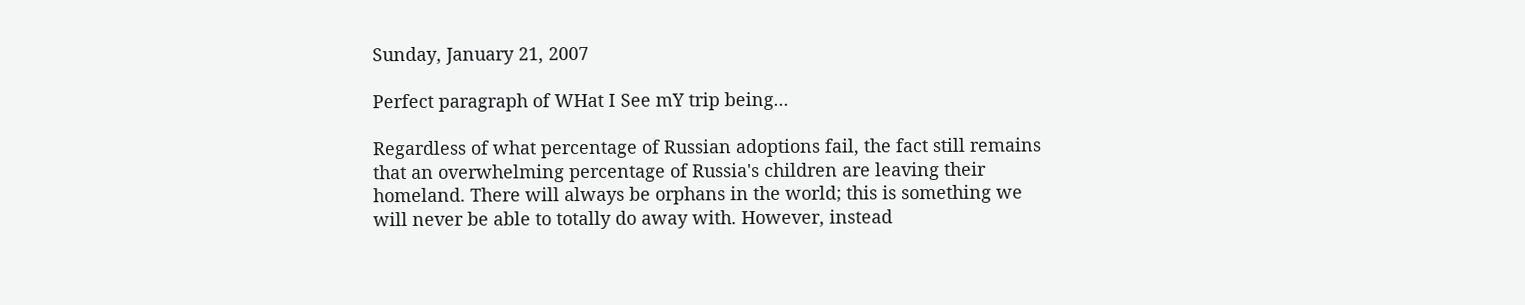Sunday, January 21, 2007

Perfect paragraph of WHat I See mY trip being...

Regardless of what percentage of Russian adoptions fail, the fact still remains that an overwhelming percentage of Russia's children are leaving their homeland. There will always be orphans in the world; this is something we will never be able to totally do away with. However, instead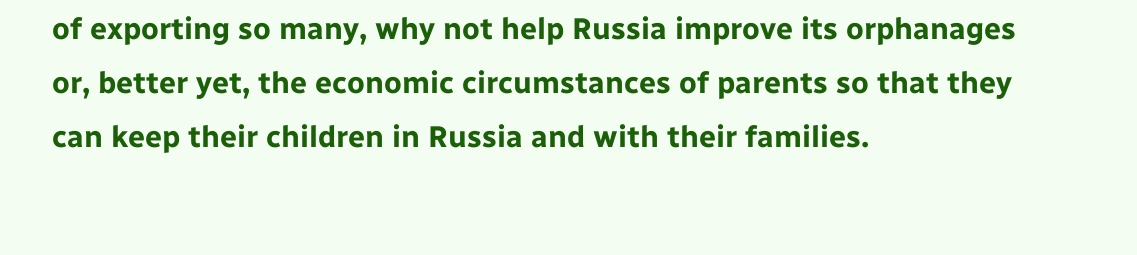of exporting so many, why not help Russia improve its orphanages or, better yet, the economic circumstances of parents so that they can keep their children in Russia and with their families.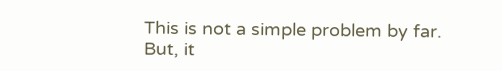This is not a simple problem by far. But, it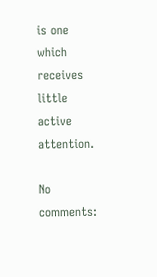is one which receives little active attention.

No comments: